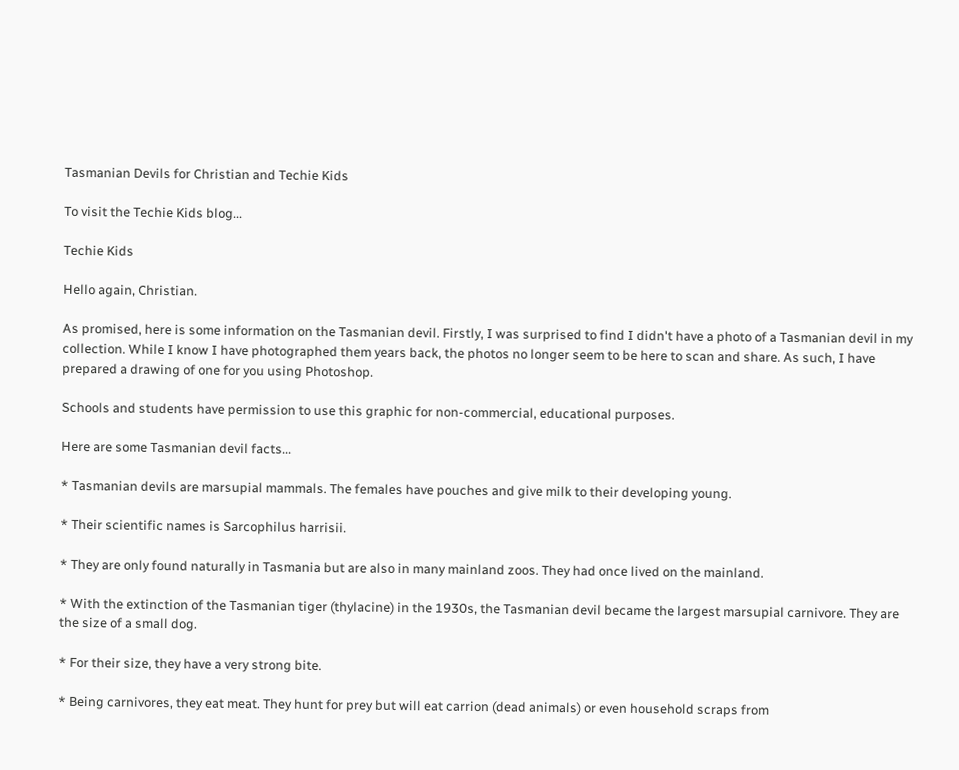Tasmanian Devils for Christian and Techie Kids

To visit the Techie Kids blog...

Techie Kids

Hello again, Christian.

As promised, here is some information on the Tasmanian devil. Firstly, I was surprised to find I didn't have a photo of a Tasmanian devil in my collection. While I know I have photographed them years back, the photos no longer seem to be here to scan and share. As such, I have prepared a drawing of one for you using Photoshop.

Schools and students have permission to use this graphic for non-commercial, educational purposes.

Here are some Tasmanian devil facts...

* Tasmanian devils are marsupial mammals. The females have pouches and give milk to their developing young.

* Their scientific names is Sarcophilus harrisii.

* They are only found naturally in Tasmania but are also in many mainland zoos. They had once lived on the mainland.

* With the extinction of the Tasmanian tiger (thylacine) in the 1930s, the Tasmanian devil became the largest marsupial carnivore. They are the size of a small dog.

* For their size, they have a very strong bite.

* Being carnivores, they eat meat. They hunt for prey but will eat carrion (dead animals) or even household scraps from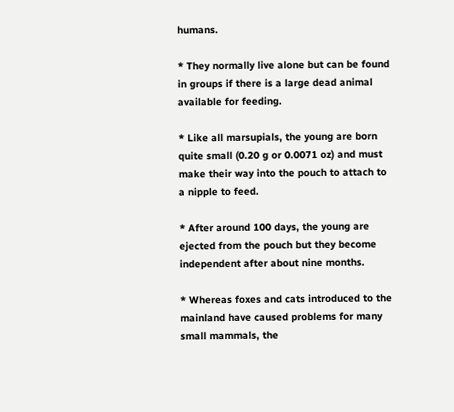humans.

* They normally live alone but can be found in groups if there is a large dead animal available for feeding.

* Like all marsupials, the young are born quite small (0.20 g or 0.0071 oz) and must make their way into the pouch to attach to a nipple to feed.

* After around 100 days, the young are ejected from the pouch but they become independent after about nine months.

* Whereas foxes and cats introduced to the mainland have caused problems for many small mammals, the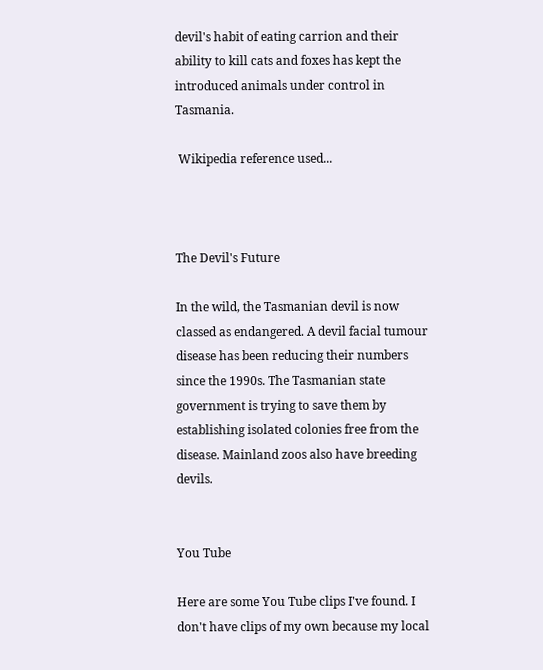devil's habit of eating carrion and their ability to kill cats and foxes has kept the introduced animals under control in Tasmania.

 Wikipedia reference used...



The Devil's Future

In the wild, the Tasmanian devil is now classed as endangered. A devil facial tumour disease has been reducing their numbers since the 1990s. The Tasmanian state government is trying to save them by establishing isolated colonies free from the disease. Mainland zoos also have breeding devils.


You Tube

Here are some You Tube clips I've found. I don't have clips of my own because my local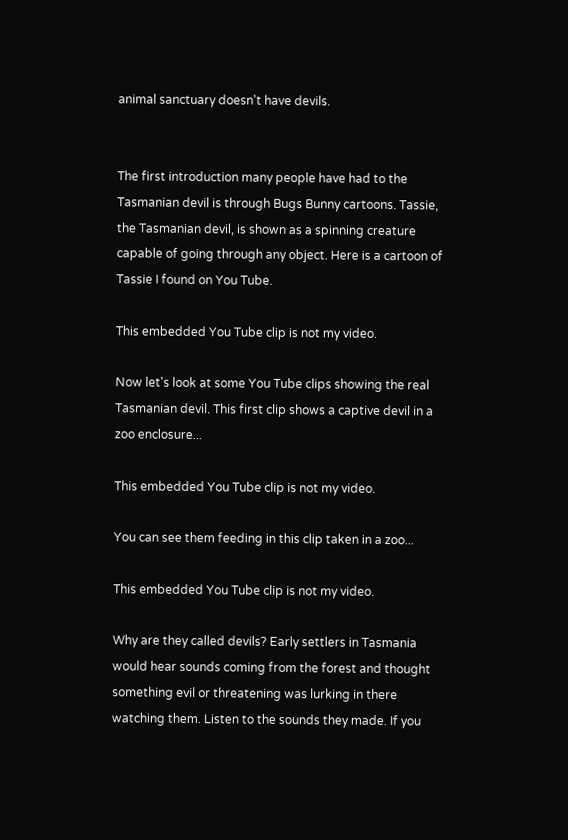animal sanctuary doesn't have devils.


The first introduction many people have had to the Tasmanian devil is through Bugs Bunny cartoons. Tassie, the Tasmanian devil, is shown as a spinning creature capable of going through any object. Here is a cartoon of Tassie I found on You Tube.

This embedded You Tube clip is not my video.

Now let's look at some You Tube clips showing the real Tasmanian devil. This first clip shows a captive devil in a zoo enclosure...

This embedded You Tube clip is not my video.

You can see them feeding in this clip taken in a zoo...

This embedded You Tube clip is not my video.

Why are they called devils? Early settlers in Tasmania would hear sounds coming from the forest and thought something evil or threatening was lurking in there watching them. Listen to the sounds they made. If you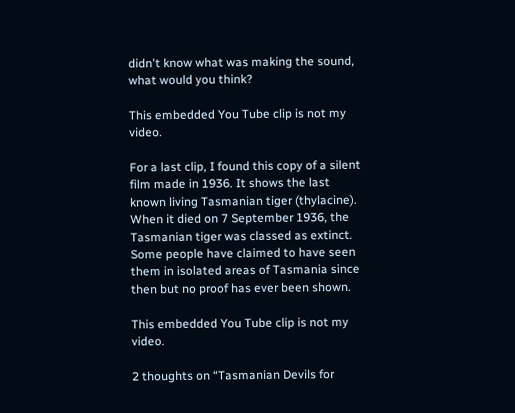didn't know what was making the sound, what would you think?

This embedded You Tube clip is not my video.

For a last clip, I found this copy of a silent film made in 1936. It shows the last known living Tasmanian tiger (thylacine). When it died on 7 September 1936, the Tasmanian tiger was classed as extinct. Some people have claimed to have seen them in isolated areas of Tasmania since then but no proof has ever been shown.

This embedded You Tube clip is not my video.

2 thoughts on “Tasmanian Devils for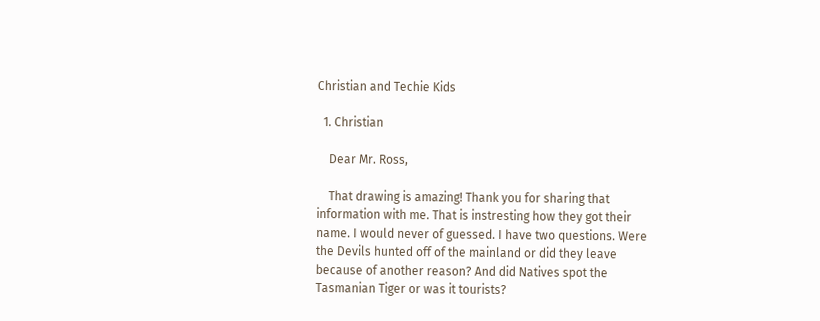Christian and Techie Kids

  1. Christian

    Dear Mr. Ross,

    That drawing is amazing! Thank you for sharing that information with me. That is instresting how they got their name. I would never of guessed. I have two questions. Were the Devils hunted off of the mainland or did they leave because of another reason? And did Natives spot the Tasmanian Tiger or was it tourists?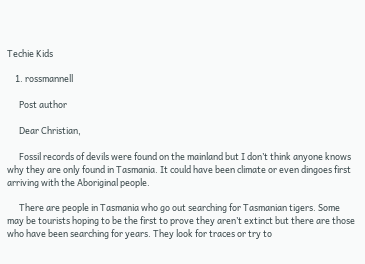Techie Kids

    1. rossmannell

      Post author

      Dear Christian,

      Fossil records of devils were found on the mainland but I don’t think anyone knows why they are only found in Tasmania. It could have been climate or even dingoes first arriving with the Aboriginal people.

      There are people in Tasmania who go out searching for Tasmanian tigers. Some may be tourists hoping to be the first to prove they aren’t extinct but there are those who have been searching for years. They look for traces or try to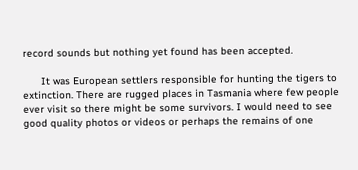record sounds but nothing yet found has been accepted.

      It was European settlers responsible for hunting the tigers to extinction. There are rugged places in Tasmania where few people ever visit so there might be some survivors. I would need to see good quality photos or videos or perhaps the remains of one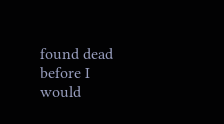found dead before I would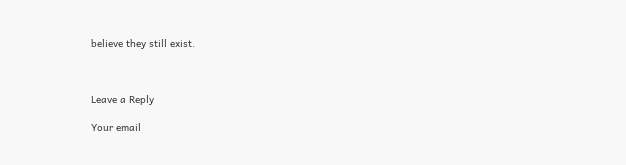believe they still exist.



Leave a Reply

Your email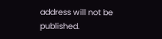address will not be published.